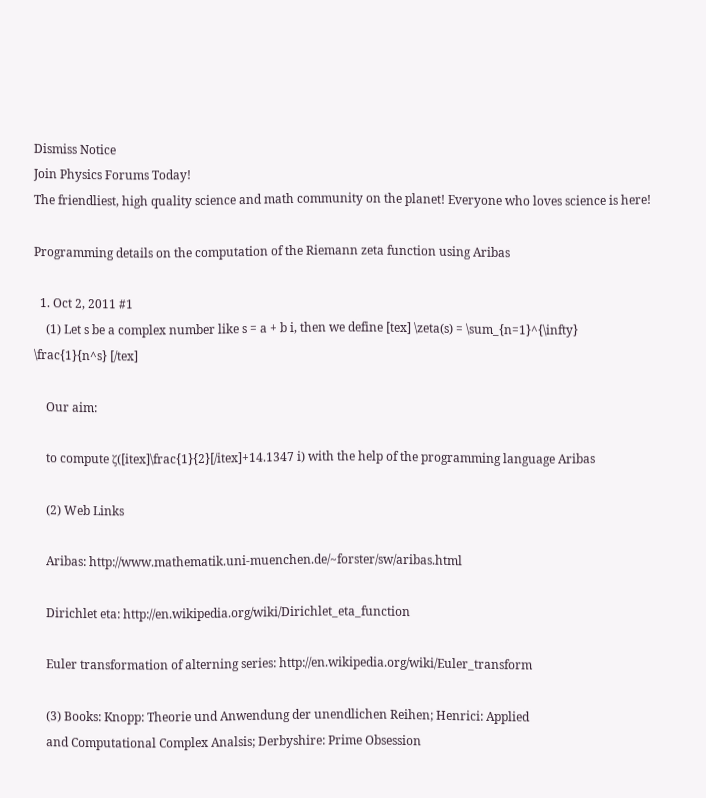Dismiss Notice
Join Physics Forums Today!
The friendliest, high quality science and math community on the planet! Everyone who loves science is here!

Programming details on the computation of the Riemann zeta function using Aribas

  1. Oct 2, 2011 #1
    (1) Let s be a complex number like s = a + b i, then we define [tex] \zeta(s) = \sum_{n=1}^{\infty} \frac{1}{n^s} [/tex]

    Our aim:

    to compute ζ([itex]\frac{1}{2}[/itex]+14.1347 i) with the help of the programming language Aribas

    (2) Web Links

    Aribas: http://www.mathematik.uni-muenchen.de/~forster/sw/aribas.html

    Dirichlet eta: http://en.wikipedia.org/wiki/Dirichlet_eta_function

    Euler transformation of alterning series: http://en.wikipedia.org/wiki/Euler_transform

    (3) Books: Knopp: Theorie und Anwendung der unendlichen Reihen; Henrici: Applied
    and Computational Complex Analsis; Derbyshire: Prime Obsession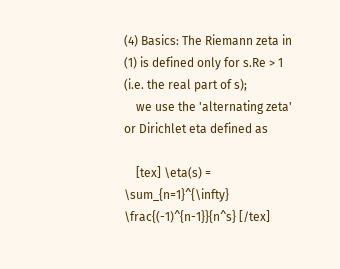(4) Basics: The Riemann zeta in (1) is defined only for s.Re > 1 (i.e. the real part of s);
    we use the 'alternating zeta' or Dirichlet eta defined as

    [tex] \eta(s) = \sum_{n=1}^{\infty} \frac{(-1)^{n-1}}{n^s} [/tex]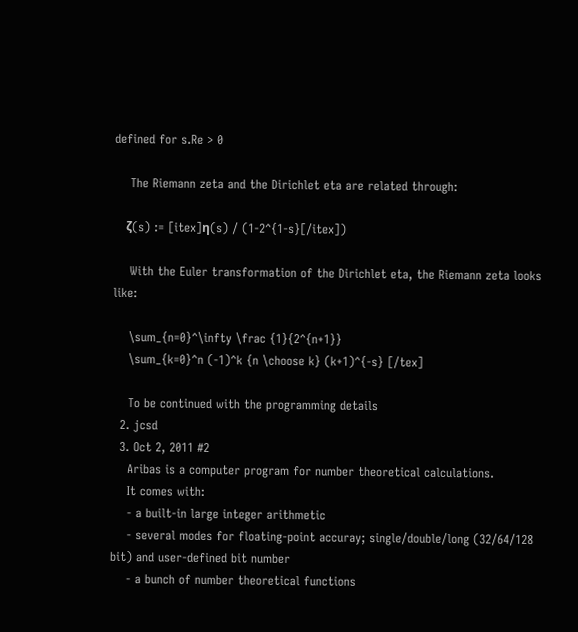defined for s.Re > 0

    The Riemann zeta and the Dirichlet eta are related through:

    ζ(s) := [itex]η(s) / (1-2^{1-s}[/itex])

    With the Euler transformation of the Dirichlet eta, the Riemann zeta looks like:

    \sum_{n=0}^\infty \frac {1}{2^{n+1}}
    \sum_{k=0}^n (-1)^k {n \choose k} (k+1)^{-s} [/tex]

    To be continued with the programming details
  2. jcsd
  3. Oct 2, 2011 #2
    Aribas is a computer program for number theoretical calculations.
    It comes with:
    - a built-in large integer arithmetic
    - several modes for floating-point accuray; single/double/long (32/64/128 bit) and user-defined bit number
    - a bunch of number theoretical functions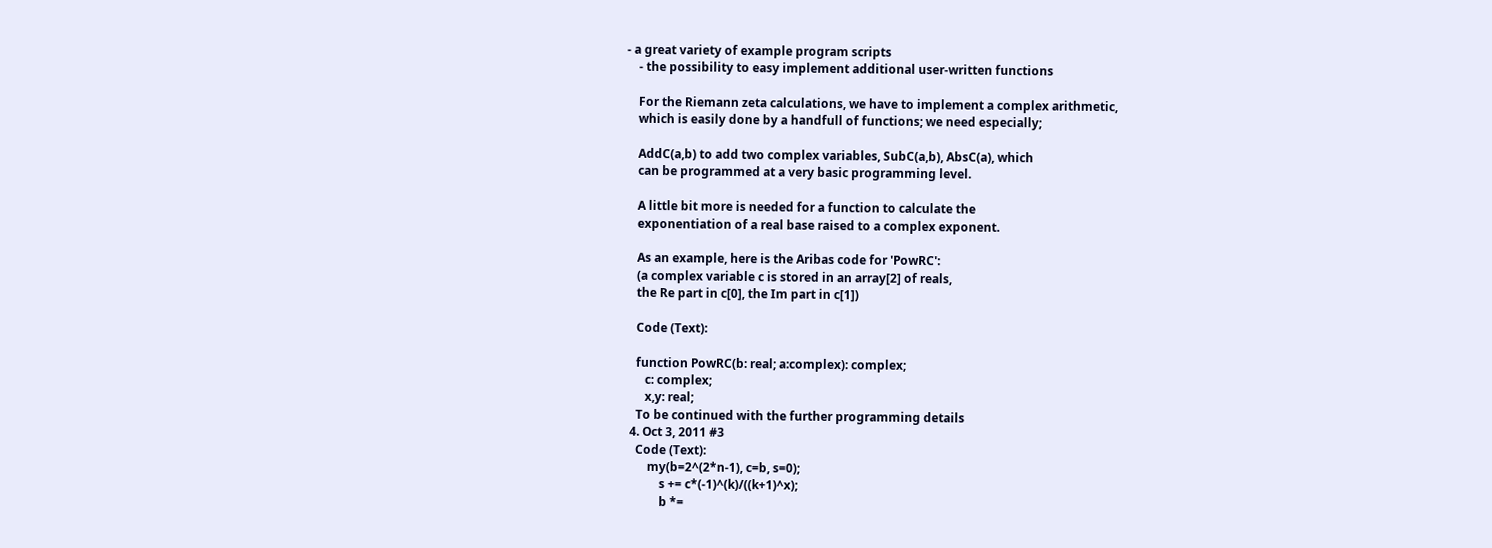- a great variety of example program scripts
    - the possibility to easy implement additional user-written functions

    For the Riemann zeta calculations, we have to implement a complex arithmetic,
    which is easily done by a handfull of functions; we need especially;

    AddC(a,b) to add two complex variables, SubC(a,b), AbsC(a), which
    can be programmed at a very basic programming level.

    A little bit more is needed for a function to calculate the
    exponentiation of a real base raised to a complex exponent.

    As an example, here is the Aribas code for 'PowRC':
    (a complex variable c is stored in an array[2] of reals,
    the Re part in c[0], the Im part in c[1])

    Code (Text):

    function PowRC(b: real; a:complex): complex;
       c: complex;
       x,y: real;
    To be continued with the further programming details
  4. Oct 3, 2011 #3
    Code (Text):
        my(b=2^(2*n-1), c=b, s=0);
            s += c*(-1)^(k)/((k+1)^x);
            b *=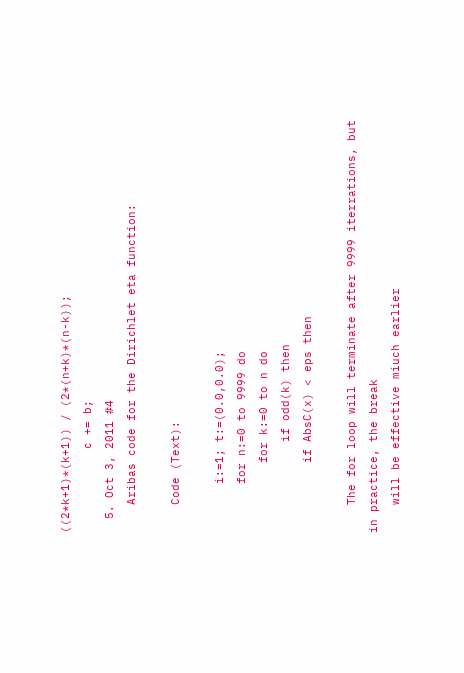((2*k+1)*(k+1)) / (2*(n+k)*(n-k));
            c += b;
  5. Oct 3, 2011 #4
    Aribas code for the Dirichlet eta function:

    Code (Text):

       i:=1; t:=(0.0,0.0);
       for n:=0 to 9999 do
          for k:=0 to n do
             if odd(k) then
          if AbsC(x) < eps then

    The for loop will terminate after 9999 iterrations, but in practice, the break
    will be effective miuch earlier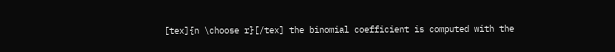[tex]{n \choose r}[/tex] the binomial coefficient is computed with the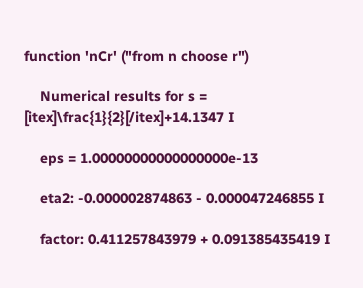function 'nCr' ("from n choose r")

    Numerical results for s = [itex]\frac{1}{2}[/itex]+14.1347 I

    eps = 1.00000000000000000e-13

    eta2: -0.000002874863 - 0.000047246855 I

    factor: 0.411257843979 + 0.091385435419 I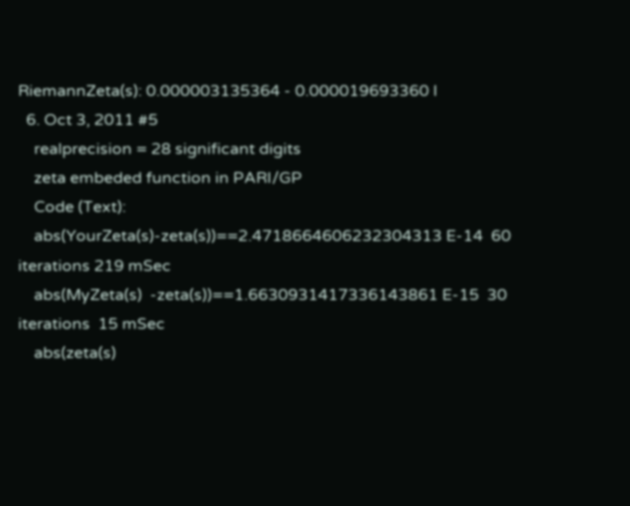RiemannZeta(s): 0.000003135364 - 0.000019693360 I
  6. Oct 3, 2011 #5
    realprecision = 28 significant digits
    zeta embeded function in PARI/GP
    Code (Text):
    abs(YourZeta(s)-zeta(s))==2.4718664606232304313 E-14  60 iterations 219 mSec
    abs(MyZeta(s)  -zeta(s))==1.6630931417336143861 E-15  30 iterations  15 mSec
    abs(zeta(s)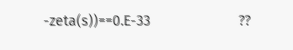-zeta(s))==0.E-33                      ??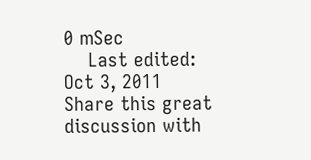0 mSec
    Last edited: Oct 3, 2011
Share this great discussion with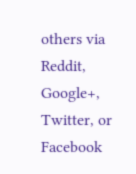others via Reddit, Google+, Twitter, or Facebook